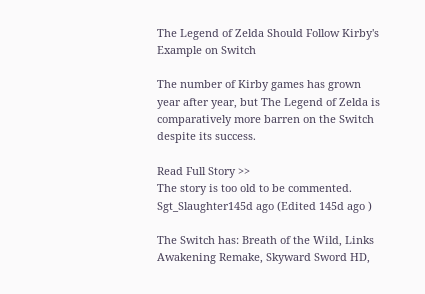The Legend of Zelda Should Follow Kirby's Example on Switch

The number of Kirby games has grown year after year, but The Legend of Zelda is comparatively more barren on the Switch despite its success.

Read Full Story >>
The story is too old to be commented.
Sgt_Slaughter145d ago (Edited 145d ago )

The Switch has: Breath of the Wild, Links Awakening Remake, Skyward Sword HD,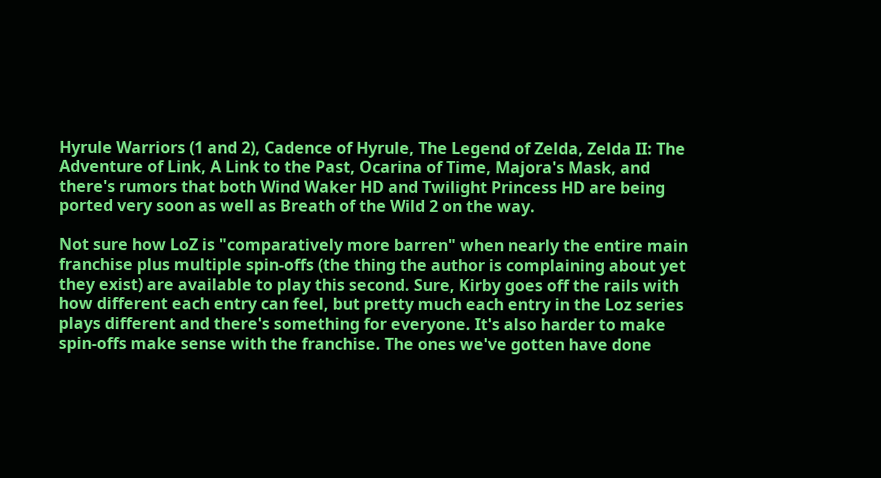Hyrule Warriors (1 and 2), Cadence of Hyrule, The Legend of Zelda, Zelda II: The Adventure of Link, A Link to the Past, Ocarina of Time, Majora's Mask, and there's rumors that both Wind Waker HD and Twilight Princess HD are being ported very soon as well as Breath of the Wild 2 on the way.

Not sure how LoZ is "comparatively more barren" when nearly the entire main franchise plus multiple spin-offs (the thing the author is complaining about yet they exist) are available to play this second. Sure, Kirby goes off the rails with how different each entry can feel, but pretty much each entry in the Loz series plays different and there's something for everyone. It's also harder to make spin-offs make sense with the franchise. The ones we've gotten have done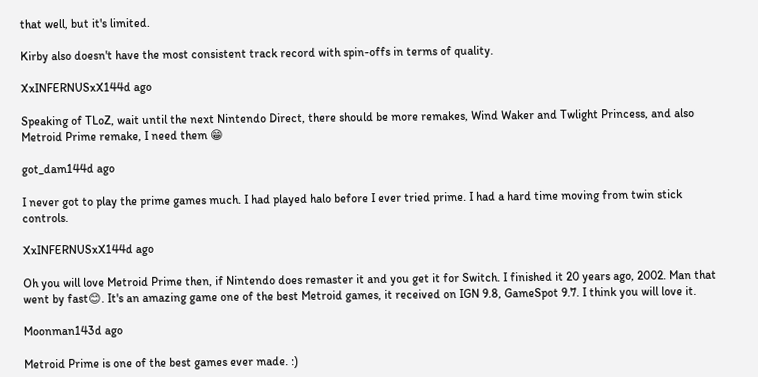that well, but it's limited.

Kirby also doesn't have the most consistent track record with spin-offs in terms of quality.

XxINFERNUSxX144d ago

Speaking of TLoZ, wait until the next Nintendo Direct, there should be more remakes, Wind Waker and Twlight Princess, and also Metroid Prime remake, I need them 😁

got_dam144d ago

I never got to play the prime games much. I had played halo before I ever tried prime. I had a hard time moving from twin stick controls.

XxINFERNUSxX144d ago

Oh you will love Metroid Prime then, if Nintendo does remaster it and you get it for Switch. I finished it 20 years ago, 2002. Man that went by fast😊. It's an amazing game one of the best Metroid games, it received on IGN 9.8, GameSpot 9.7. I think you will love it.

Moonman143d ago

Metroid Prime is one of the best games ever made. :)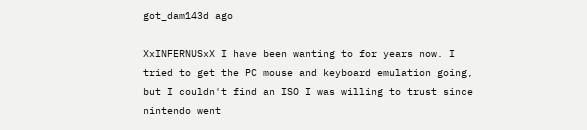got_dam143d ago

XxINFERNUSxX I have been wanting to for years now. I tried to get the PC mouse and keyboard emulation going, but I couldn't find an ISO I was willing to trust since nintendo went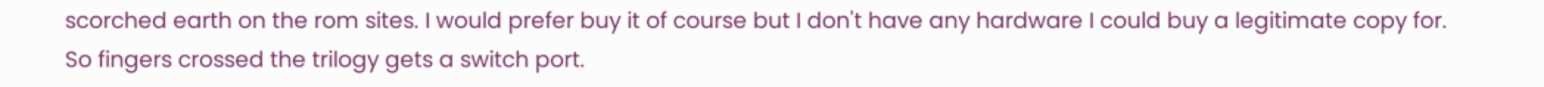scorched earth on the rom sites. I would prefer buy it of course but I don't have any hardware I could buy a legitimate copy for. So fingers crossed the trilogy gets a switch port.